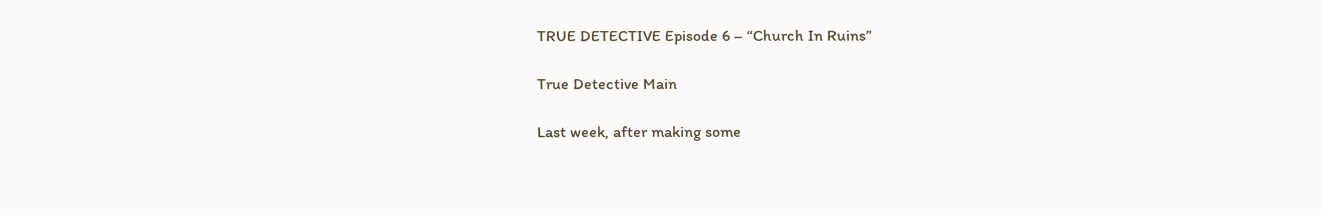TRUE DETECTIVE Episode 6 – “Church In Ruins”

True Detective Main

Last week, after making some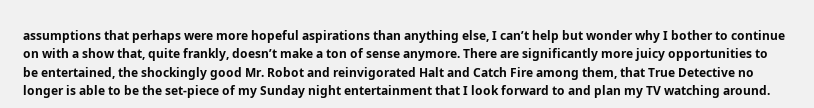assumptions that perhaps were more hopeful aspirations than anything else, I can’t help but wonder why I bother to continue on with a show that, quite frankly, doesn’t make a ton of sense anymore. There are significantly more juicy opportunities to be entertained, the shockingly good Mr. Robot and reinvigorated Halt and Catch Fire among them, that True Detective no longer is able to be the set-piece of my Sunday night entertainment that I look forward to and plan my TV watching around.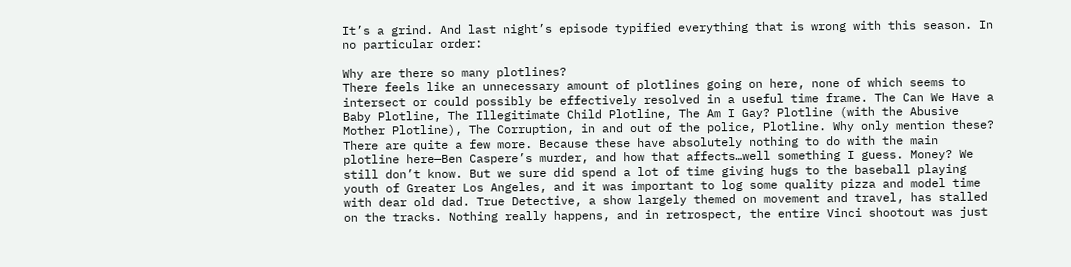It’s a grind. And last night’s episode typified everything that is wrong with this season. In no particular order:

Why are there so many plotlines?
There feels like an unnecessary amount of plotlines going on here, none of which seems to intersect or could possibly be effectively resolved in a useful time frame. The Can We Have a Baby Plotline, The Illegitimate Child Plotline, The Am I Gay? Plotline (with the Abusive Mother Plotline), The Corruption, in and out of the police, Plotline. Why only mention these? There are quite a few more. Because these have absolutely nothing to do with the main plotline here—Ben Caspere’s murder, and how that affects…well something I guess. Money? We still don’t know. But we sure did spend a lot of time giving hugs to the baseball playing youth of Greater Los Angeles, and it was important to log some quality pizza and model time with dear old dad. True Detective, a show largely themed on movement and travel, has stalled on the tracks. Nothing really happens, and in retrospect, the entire Vinci shootout was just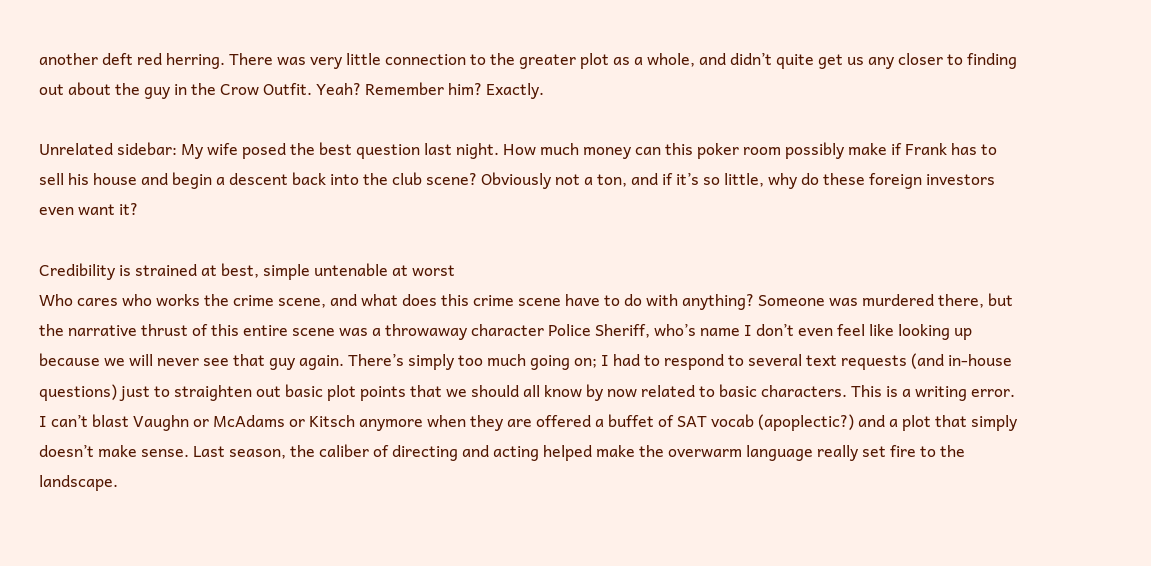another deft red herring. There was very little connection to the greater plot as a whole, and didn’t quite get us any closer to finding out about the guy in the Crow Outfit. Yeah? Remember him? Exactly.

Unrelated sidebar: My wife posed the best question last night. How much money can this poker room possibly make if Frank has to sell his house and begin a descent back into the club scene? Obviously not a ton, and if it’s so little, why do these foreign investors even want it?

Credibility is strained at best, simple untenable at worst
Who cares who works the crime scene, and what does this crime scene have to do with anything? Someone was murdered there, but the narrative thrust of this entire scene was a throwaway character Police Sheriff, who’s name I don’t even feel like looking up because we will never see that guy again. There’s simply too much going on; I had to respond to several text requests (and in-house questions) just to straighten out basic plot points that we should all know by now related to basic characters. This is a writing error. I can’t blast Vaughn or McAdams or Kitsch anymore when they are offered a buffet of SAT vocab (apoplectic?) and a plot that simply doesn’t make sense. Last season, the caliber of directing and acting helped make the overwarm language really set fire to the landscape.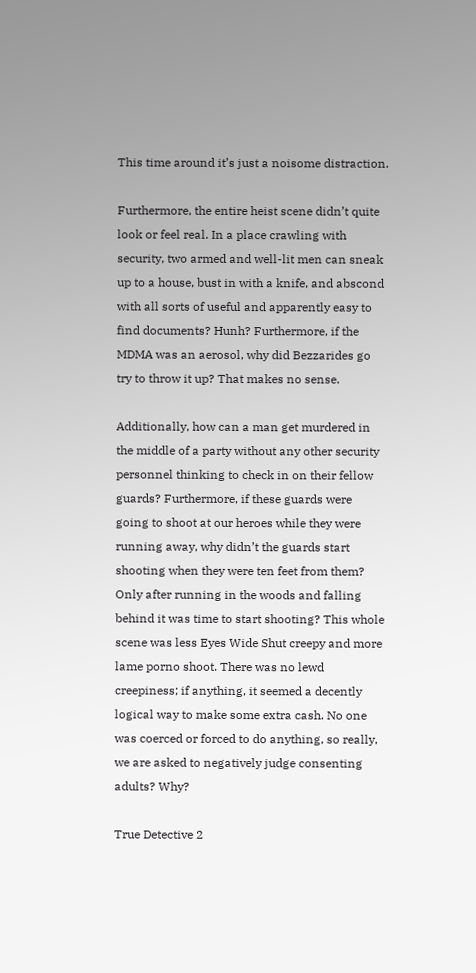This time around it’s just a noisome distraction.

Furthermore, the entire heist scene didn’t quite look or feel real. In a place crawling with security, two armed and well-lit men can sneak up to a house, bust in with a knife, and abscond with all sorts of useful and apparently easy to find documents? Hunh? Furthermore, if the MDMA was an aerosol, why did Bezzarides go try to throw it up? That makes no sense.

Additionally, how can a man get murdered in the middle of a party without any other security personnel thinking to check in on their fellow guards? Furthermore, if these guards were going to shoot at our heroes while they were running away, why didn’t the guards start shooting when they were ten feet from them? Only after running in the woods and falling behind it was time to start shooting? This whole scene was less Eyes Wide Shut creepy and more lame porno shoot. There was no lewd creepiness; if anything, it seemed a decently logical way to make some extra cash. No one was coerced or forced to do anything, so really, we are asked to negatively judge consenting adults? Why?

True Detective 2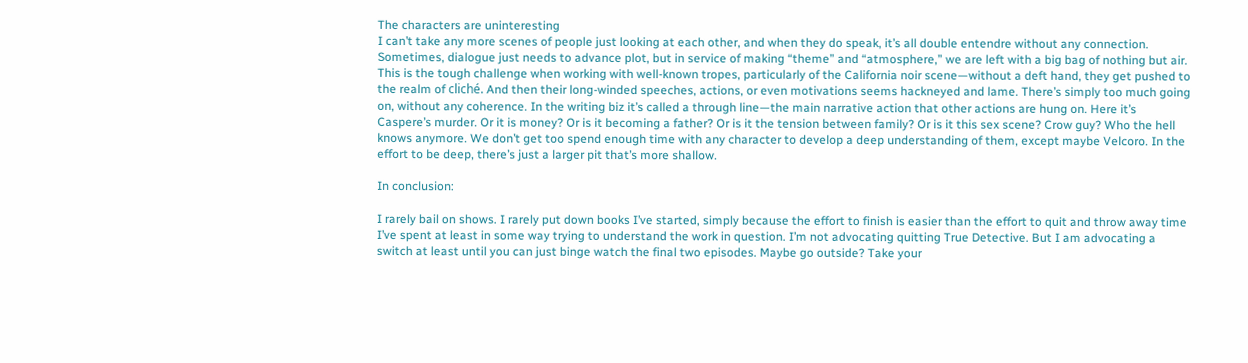The characters are uninteresting
I can’t take any more scenes of people just looking at each other, and when they do speak, it’s all double entendre without any connection. Sometimes, dialogue just needs to advance plot, but in service of making “theme” and “atmosphere,” we are left with a big bag of nothing but air. This is the tough challenge when working with well-known tropes, particularly of the California noir scene—without a deft hand, they get pushed to the realm of cliché. And then their long-winded speeches, actions, or even motivations seems hackneyed and lame. There’s simply too much going on, without any coherence. In the writing biz it’s called a through line—the main narrative action that other actions are hung on. Here it’s Caspere’s murder. Or it is money? Or is it becoming a father? Or is it the tension between family? Or is it this sex scene? Crow guy? Who the hell knows anymore. We don’t get too spend enough time with any character to develop a deep understanding of them, except maybe Velcoro. In the effort to be deep, there’s just a larger pit that’s more shallow.

In conclusion:

I rarely bail on shows. I rarely put down books I’ve started, simply because the effort to finish is easier than the effort to quit and throw away time I’ve spent at least in some way trying to understand the work in question. I’m not advocating quitting True Detective. But I am advocating a switch at least until you can just binge watch the final two episodes. Maybe go outside? Take your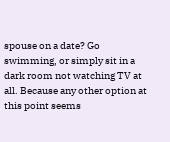spouse on a date? Go swimming, or simply sit in a dark room not watching TV at all. Because any other option at this point seems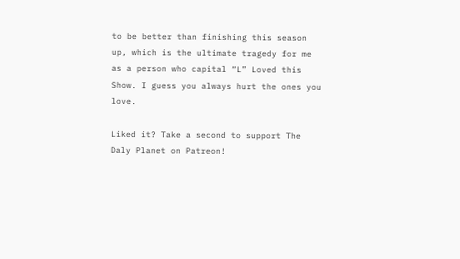to be better than finishing this season up, which is the ultimate tragedy for me as a person who capital “L” Loved this Show. I guess you always hurt the ones you love.

Liked it? Take a second to support The Daly Planet on Patreon!